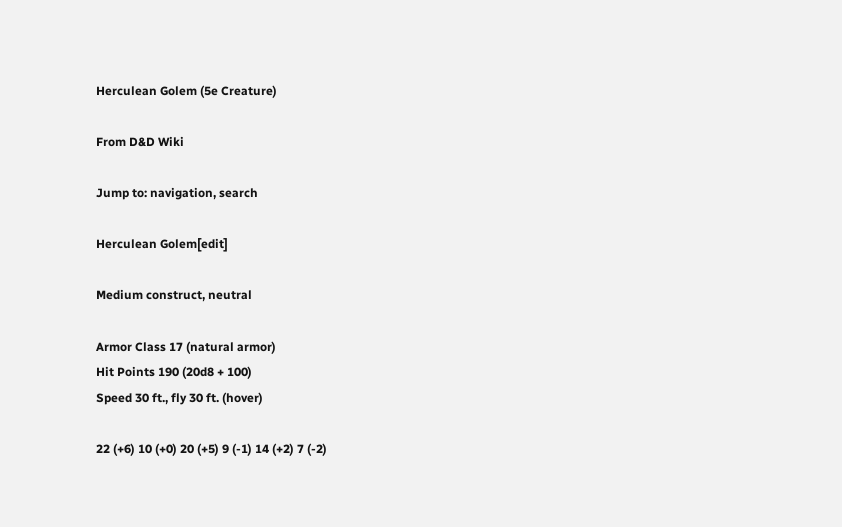Herculean Golem (5e Creature)

From D&D Wiki

Jump to: navigation, search

Herculean Golem[edit]

Medium construct, neutral

Armor Class 17 (natural armor)
Hit Points 190 (20d8 + 100)
Speed 30 ft., fly 30 ft. (hover)

22 (+6) 10 (+0) 20 (+5) 9 (-1) 14 (+2) 7 (-2)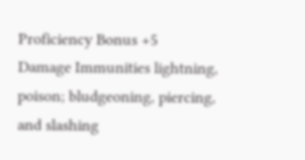Proficiency Bonus +5
Damage Immunities lightning, poison; bludgeoning, piercing, and slashing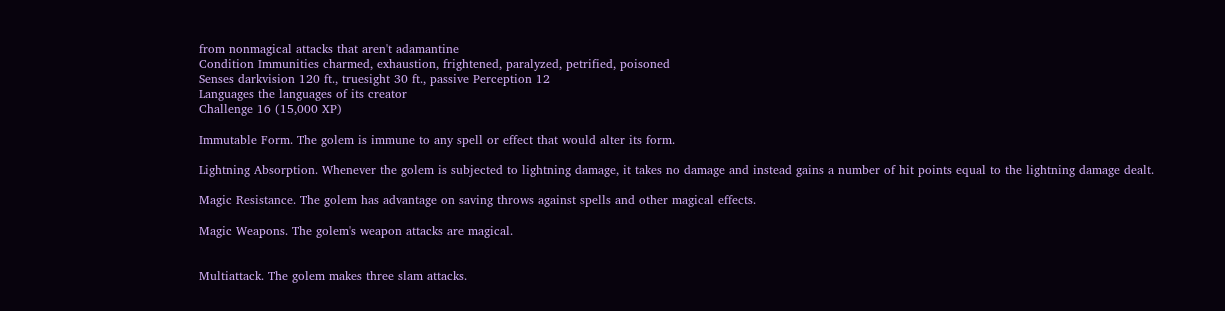from nonmagical attacks that aren't adamantine
Condition Immunities charmed, exhaustion, frightened, paralyzed, petrified, poisoned
Senses darkvision 120 ft., truesight 30 ft., passive Perception 12
Languages the languages of its creator
Challenge 16 (15,000 XP)

Immutable Form. The golem is immune to any spell or effect that would alter its form.

Lightning Absorption. Whenever the golem is subjected to lightning damage, it takes no damage and instead gains a number of hit points equal to the lightning damage dealt.

Magic Resistance. The golem has advantage on saving throws against spells and other magical effects.

Magic Weapons. The golem's weapon attacks are magical.


Multiattack. The golem makes three slam attacks.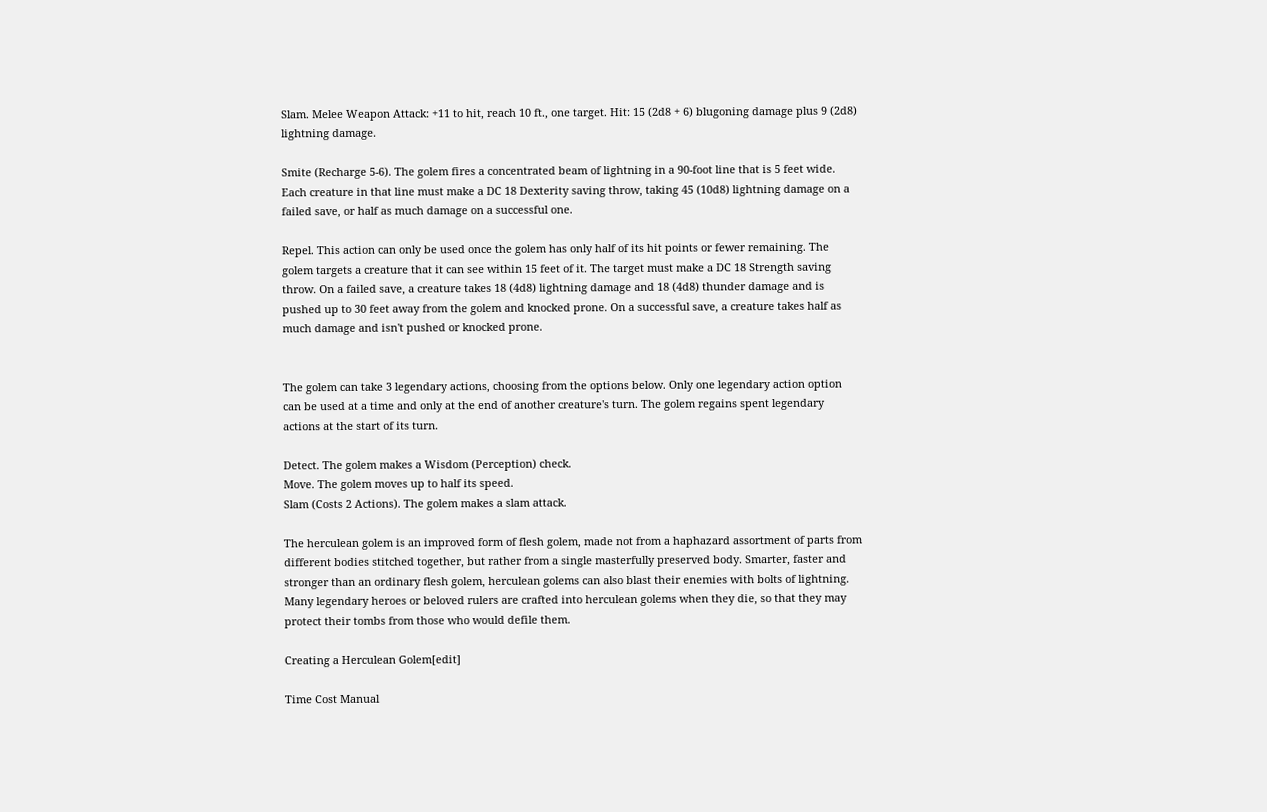Slam. Melee Weapon Attack: +11 to hit, reach 10 ft., one target. Hit: 15 (2d8 + 6) blugoning damage plus 9 (2d8) lightning damage.

Smite (Recharge 5-6). The golem fires a concentrated beam of lightning in a 90-foot line that is 5 feet wide. Each creature in that line must make a DC 18 Dexterity saving throw, taking 45 (10d8) lightning damage on a failed save, or half as much damage on a successful one.

Repel. This action can only be used once the golem has only half of its hit points or fewer remaining. The golem targets a creature that it can see within 15 feet of it. The target must make a DC 18 Strength saving throw. On a failed save, a creature takes 18 (4d8) lightning damage and 18 (4d8) thunder damage and is pushed up to 30 feet away from the golem and knocked prone. On a successful save, a creature takes half as much damage and isn't pushed or knocked prone.


The golem can take 3 legendary actions, choosing from the options below. Only one legendary action option can be used at a time and only at the end of another creature's turn. The golem regains spent legendary actions at the start of its turn.

Detect. The golem makes a Wisdom (Perception) check.
Move. The golem moves up to half its speed.
Slam (Costs 2 Actions). The golem makes a slam attack.

The herculean golem is an improved form of flesh golem, made not from a haphazard assortment of parts from different bodies stitched together, but rather from a single masterfully preserved body. Smarter, faster and stronger than an ordinary flesh golem, herculean golems can also blast their enemies with bolts of lightning.
Many legendary heroes or beloved rulers are crafted into herculean golems when they die, so that they may protect their tombs from those who would defile them.

Creating a Herculean Golem[edit]

Time Cost Manual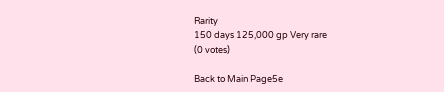Rarity
150 days 125,000 gp Very rare
(0 votes)

Back to Main Page5e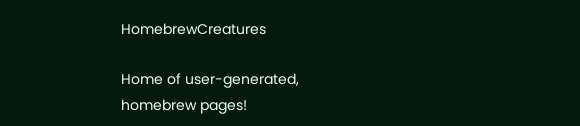HomebrewCreatures

Home of user-generated,
homebrew pages!